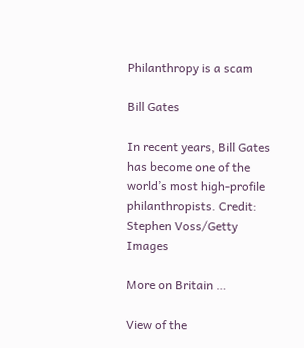Philanthropy is a scam

Bill Gates

In recent years, Bill Gates has become one of the world’s most high-profile philanthropists. Credit: Stephen Voss/Getty Images

More on Britain …

View of the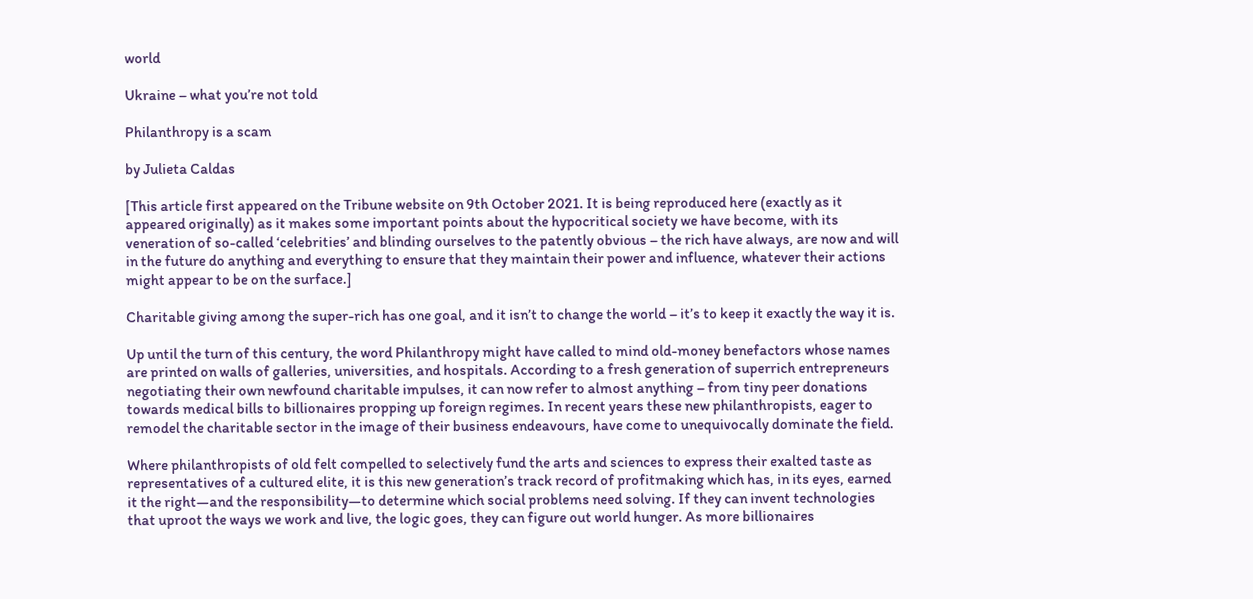world

Ukraine – what you’re not told

Philanthropy is a scam

by Julieta Caldas

[This article first appeared on the Tribune website on 9th October 2021. It is being reproduced here (exactly as it appeared originally) as it makes some important points about the hypocritical society we have become, with its veneration of so-called ‘celebrities’ and blinding ourselves to the patently obvious – the rich have always, are now and will in the future do anything and everything to ensure that they maintain their power and influence, whatever their actions might appear to be on the surface.]

Charitable giving among the super-rich has one goal, and it isn’t to change the world – it’s to keep it exactly the way it is.

Up until the turn of this century, the word Philanthropy might have called to mind old-money benefactors whose names are printed on walls of galleries, universities, and hospitals. According to a fresh generation of superrich entrepreneurs negotiating their own newfound charitable impulses, it can now refer to almost anything – from tiny peer donations towards medical bills to billionaires propping up foreign regimes. In recent years these new philanthropists, eager to remodel the charitable sector in the image of their business endeavours, have come to unequivocally dominate the field.

Where philanthropists of old felt compelled to selectively fund the arts and sciences to express their exalted taste as representatives of a cultured elite, it is this new generation’s track record of profitmaking which has, in its eyes, earned it the right—and the responsibility—to determine which social problems need solving. If they can invent technologies that uproot the ways we work and live, the logic goes, they can figure out world hunger. As more billionaires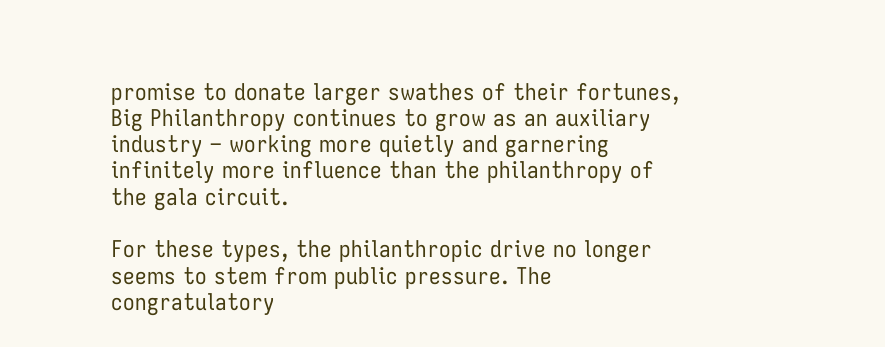promise to donate larger swathes of their fortunes, Big Philanthropy continues to grow as an auxiliary industry – working more quietly and garnering infinitely more influence than the philanthropy of the gala circuit.

For these types, the philanthropic drive no longer seems to stem from public pressure. The congratulatory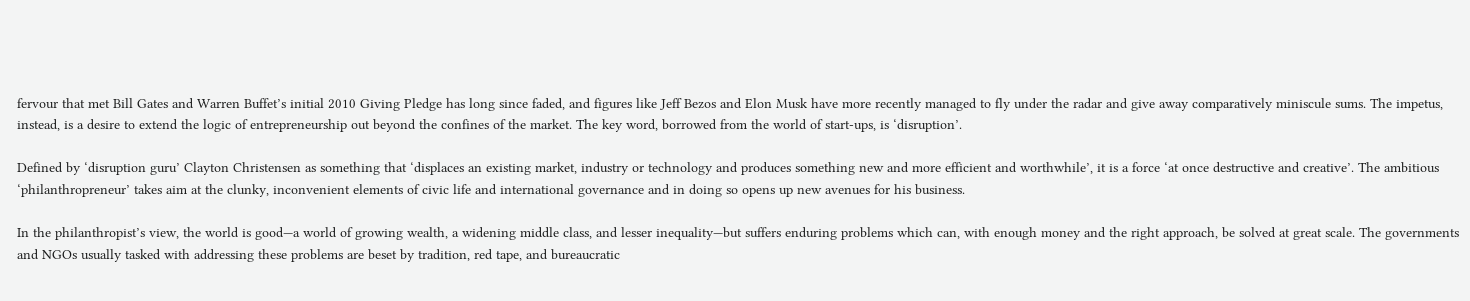fervour that met Bill Gates and Warren Buffet’s initial 2010 Giving Pledge has long since faded, and figures like Jeff Bezos and Elon Musk have more recently managed to fly under the radar and give away comparatively miniscule sums. The impetus, instead, is a desire to extend the logic of entrepreneurship out beyond the confines of the market. The key word, borrowed from the world of start-ups, is ‘disruption’.

Defined by ‘disruption guru’ Clayton Christensen as something that ‘displaces an existing market, industry or technology and produces something new and more efficient and worthwhile’, it is a force ‘at once destructive and creative’. The ambitious ‘philanthropreneur’ takes aim at the clunky, inconvenient elements of civic life and international governance and in doing so opens up new avenues for his business.

In the philanthropist’s view, the world is good—a world of growing wealth, a widening middle class, and lesser inequality—but suffers enduring problems which can, with enough money and the right approach, be solved at great scale. The governments and NGOs usually tasked with addressing these problems are beset by tradition, red tape, and bureaucratic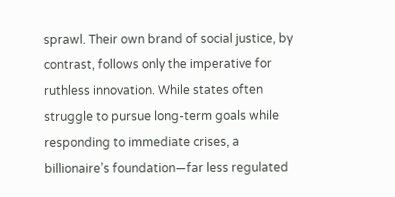sprawl. Their own brand of social justice, by contrast, follows only the imperative for ruthless innovation. While states often struggle to pursue long-term goals while responding to immediate crises, a billionaire’s foundation—far less regulated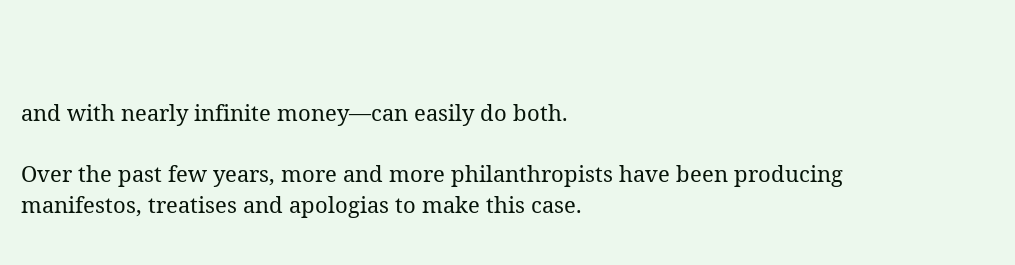and with nearly infinite money—can easily do both.

Over the past few years, more and more philanthropists have been producing manifestos, treatises and apologias to make this case.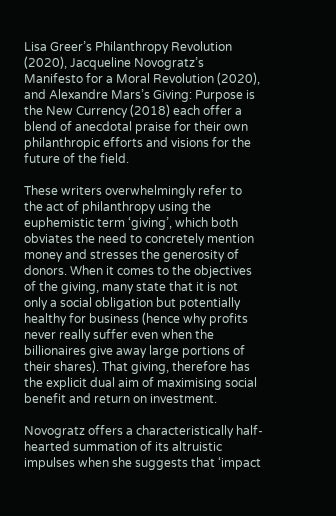Lisa Greer’s Philanthropy Revolution (2020), Jacqueline Novogratz’s Manifesto for a Moral Revolution (2020), and Alexandre Mars’s Giving: Purpose is the New Currency (2018) each offer a blend of anecdotal praise for their own philanthropic efforts and visions for the future of the field.

These writers overwhelmingly refer to the act of philanthropy using the euphemistic term ‘giving’, which both obviates the need to concretely mention money and stresses the generosity of donors. When it comes to the objectives of the giving, many state that it is not only a social obligation but potentially healthy for business (hence why profits never really suffer even when the billionaires give away large portions of their shares). That giving, therefore has the explicit dual aim of maximising social benefit and return on investment.

Novogratz offers a characteristically half-hearted summation of its altruistic impulses when she suggests that ‘impact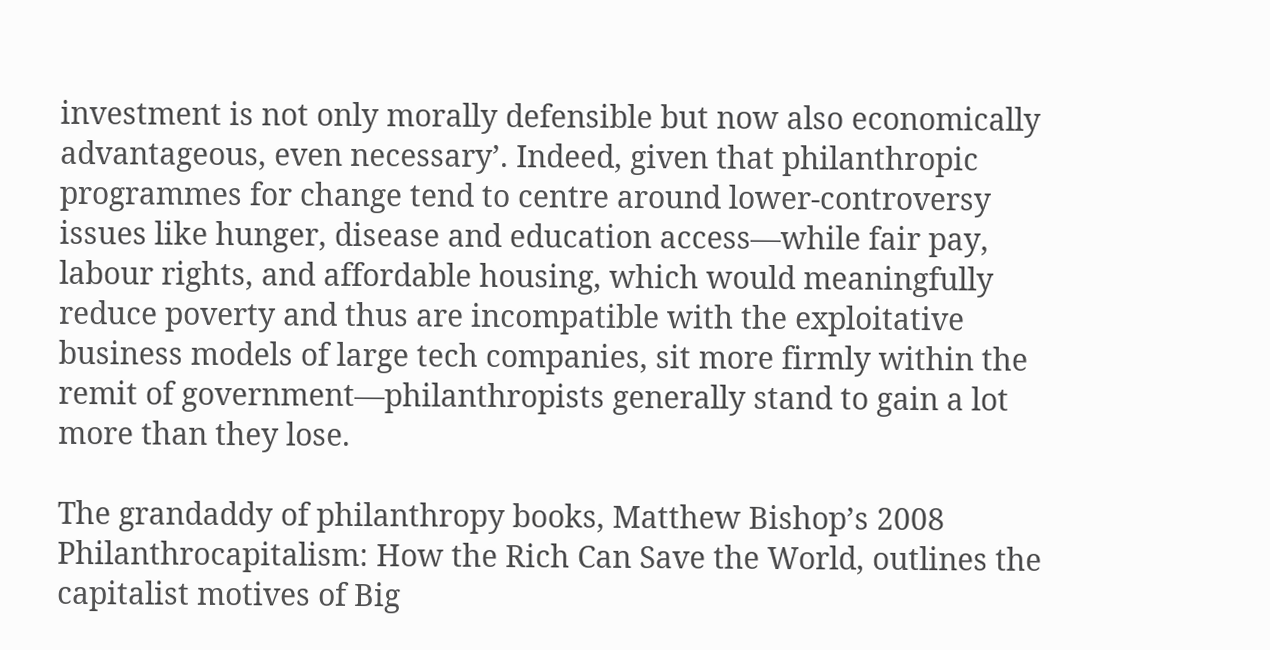investment is not only morally defensible but now also economically advantageous, even necessary’. Indeed, given that philanthropic programmes for change tend to centre around lower-controversy issues like hunger, disease and education access—while fair pay, labour rights, and affordable housing, which would meaningfully reduce poverty and thus are incompatible with the exploitative business models of large tech companies, sit more firmly within the remit of government—philanthropists generally stand to gain a lot more than they lose.

The grandaddy of philanthropy books, Matthew Bishop’s 2008 Philanthrocapitalism: How the Rich Can Save the World, outlines the capitalist motives of Big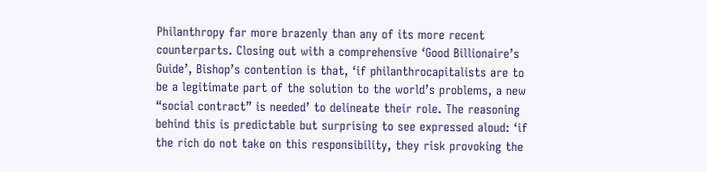Philanthropy far more brazenly than any of its more recent counterparts. Closing out with a comprehensive ‘Good Billionaire’s Guide’, Bishop’s contention is that, ‘if philanthrocapitalists are to be a legitimate part of the solution to the world’s problems, a new “social contract” is needed’ to delineate their role. The reasoning behind this is predictable but surprising to see expressed aloud: ‘if the rich do not take on this responsibility, they risk provoking the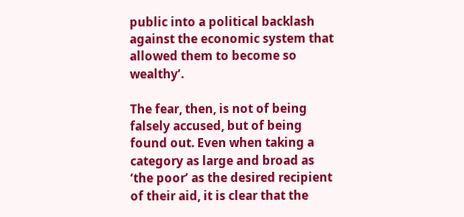public into a political backlash against the economic system that allowed them to become so wealthy’.

The fear, then, is not of being falsely accused, but of being found out. Even when taking a category as large and broad as ‘the poor’ as the desired recipient of their aid, it is clear that the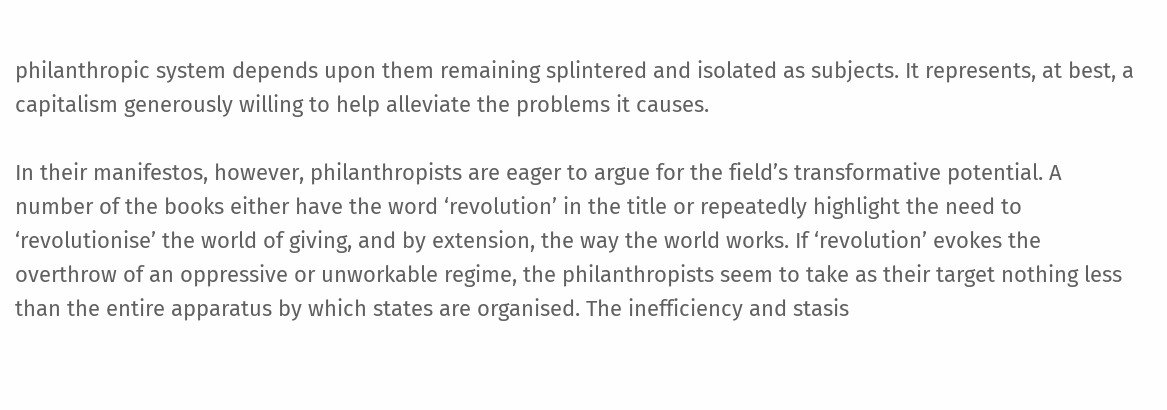philanthropic system depends upon them remaining splintered and isolated as subjects. It represents, at best, a capitalism generously willing to help alleviate the problems it causes.

In their manifestos, however, philanthropists are eager to argue for the field’s transformative potential. A number of the books either have the word ‘revolution’ in the title or repeatedly highlight the need to ‘revolutionise’ the world of giving, and by extension, the way the world works. If ‘revolution’ evokes the overthrow of an oppressive or unworkable regime, the philanthropists seem to take as their target nothing less than the entire apparatus by which states are organised. The inefficiency and stasis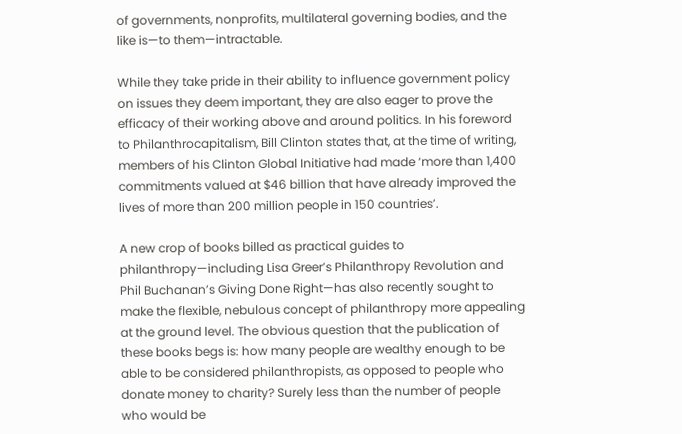of governments, nonprofits, multilateral governing bodies, and the like is—to them—intractable.

While they take pride in their ability to influence government policy on issues they deem important, they are also eager to prove the efficacy of their working above and around politics. In his foreword to Philanthrocapitalism, Bill Clinton states that, at the time of writing, members of his Clinton Global Initiative had made ‘more than 1,400 commitments valued at $46 billion that have already improved the lives of more than 200 million people in 150 countries’.

A new crop of books billed as practical guides to philanthropy—including Lisa Greer’s Philanthropy Revolution and Phil Buchanan’s Giving Done Right—has also recently sought to make the flexible, nebulous concept of philanthropy more appealing at the ground level. The obvious question that the publication of these books begs is: how many people are wealthy enough to be able to be considered philanthropists, as opposed to people who donate money to charity? Surely less than the number of people who would be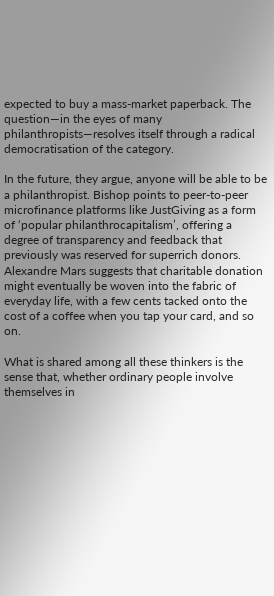expected to buy a mass-market paperback. The question—in the eyes of many philanthropists—resolves itself through a radical democratisation of the category.

In the future, they argue, anyone will be able to be a philanthropist. Bishop points to peer-to-peer microfinance platforms like JustGiving as a form of ‘popular philanthrocapitalism’, offering a degree of transparency and feedback that previously was reserved for superrich donors. Alexandre Mars suggests that charitable donation might eventually be woven into the fabric of everyday life, with a few cents tacked onto the cost of a coffee when you tap your card, and so on.

What is shared among all these thinkers is the sense that, whether ordinary people involve themselves in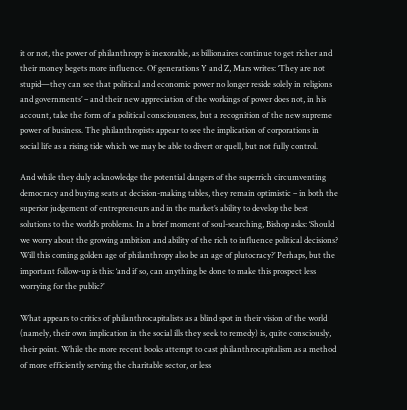it or not, the power of philanthropy is inexorable, as billionaires continue to get richer and their money begets more influence. Of generations Y and Z, Mars writes: ‘They are not stupid—they can see that political and economic power no longer reside solely in religions and governments’ – and their new appreciation of the workings of power does not, in his account, take the form of a political consciousness, but a recognition of the new supreme power of business. The philanthropists appear to see the implication of corporations in social life as a rising tide which we may be able to divert or quell, but not fully control.

And while they duly acknowledge the potential dangers of the superrich circumventing democracy and buying seats at decision-making tables, they remain optimistic – in both the superior judgement of entrepreneurs and in the market’s ability to develop the best solutions to the world’s problems. In a brief moment of soul-searching, Bishop asks: ‘Should we worry about the growing ambition and ability of the rich to influence political decisions? Will this coming golden age of philanthropy also be an age of plutocracy?’ Perhaps, but the important follow-up is this: ‘and if so, can anything be done to make this prospect less worrying for the public?’

What appears to critics of philanthrocapitalists as a blind spot in their vision of the world (namely, their own implication in the social ills they seek to remedy) is, quite consciously, their point. While the more recent books attempt to cast philanthrocapitalism as a method of more efficiently serving the charitable sector, or less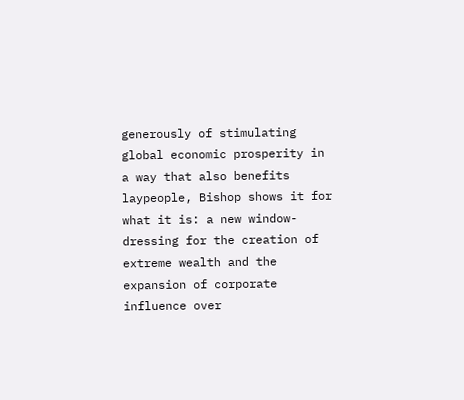generously of stimulating global economic prosperity in a way that also benefits laypeople, Bishop shows it for what it is: a new window-dressing for the creation of extreme wealth and the expansion of corporate influence over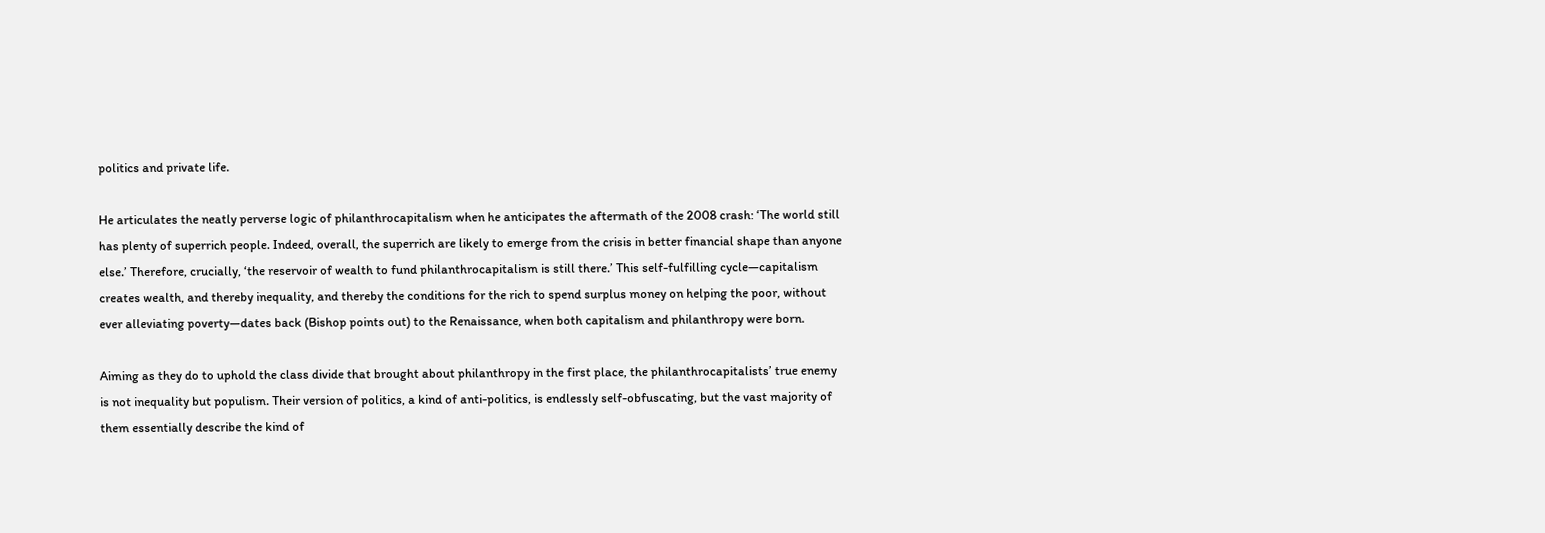politics and private life.

He articulates the neatly perverse logic of philanthrocapitalism when he anticipates the aftermath of the 2008 crash: ‘The world still has plenty of superrich people. Indeed, overall, the superrich are likely to emerge from the crisis in better financial shape than anyone else.’ Therefore, crucially, ‘the reservoir of wealth to fund philanthrocapitalism is still there.’ This self-fulfilling cycle—capitalism creates wealth, and thereby inequality, and thereby the conditions for the rich to spend surplus money on helping the poor, without ever alleviating poverty—dates back (Bishop points out) to the Renaissance, when both capitalism and philanthropy were born.

Aiming as they do to uphold the class divide that brought about philanthropy in the first place, the philanthrocapitalists’ true enemy is not inequality but populism. Their version of politics, a kind of anti-politics, is endlessly self-obfuscating, but the vast majority of them essentially describe the kind of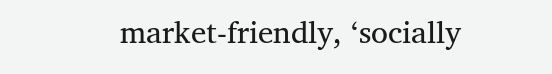market-friendly, ‘socially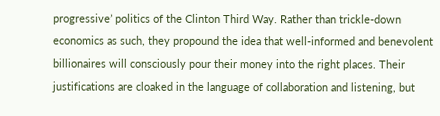progressive’ politics of the Clinton Third Way. Rather than trickle-down economics as such, they propound the idea that well-informed and benevolent billionaires will consciously pour their money into the right places. Their justifications are cloaked in the language of collaboration and listening, but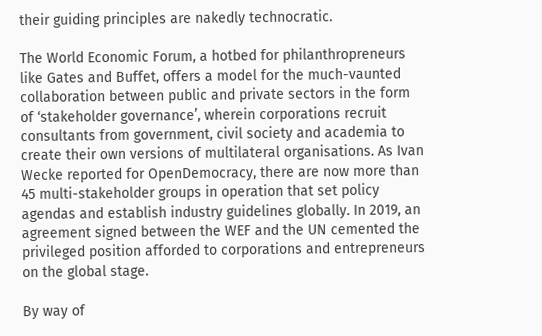their guiding principles are nakedly technocratic.

The World Economic Forum, a hotbed for philanthropreneurs like Gates and Buffet, offers a model for the much-vaunted collaboration between public and private sectors in the form of ‘stakeholder governance’, wherein corporations recruit consultants from government, civil society and academia to create their own versions of multilateral organisations. As Ivan Wecke reported for OpenDemocracy, there are now more than 45 multi-stakeholder groups in operation that set policy agendas and establish industry guidelines globally. In 2019, an agreement signed between the WEF and the UN cemented the privileged position afforded to corporations and entrepreneurs on the global stage.

By way of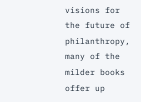visions for the future of philanthropy, many of the milder books offer up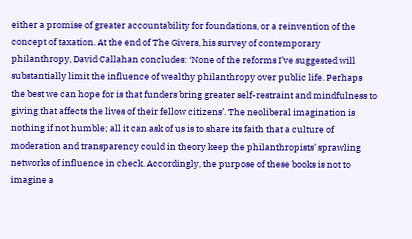either a promise of greater accountability for foundations, or a reinvention of the concept of taxation. At the end of The Givers, his survey of contemporary philanthropy, David Callahan concludes: ‘None of the reforms I’ve suggested will substantially limit the influence of wealthy philanthropy over public life. Perhaps the best we can hope for is that funders bring greater self-restraint and mindfulness to giving that affects the lives of their fellow citizens’. The neoliberal imagination is nothing if not humble; all it can ask of us is to share its faith that a culture of moderation and transparency could in theory keep the philanthropists’ sprawling networks of influence in check. Accordingly, the purpose of these books is not to imagine a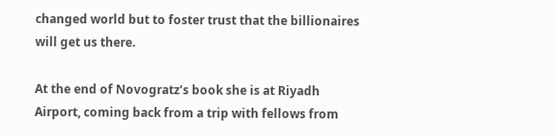changed world but to foster trust that the billionaires will get us there.

At the end of Novogratz’s book she is at Riyadh Airport, coming back from a trip with fellows from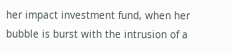her impact investment fund, when her bubble is burst with the intrusion of a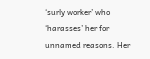‘surly worker’ who ‘harasses’ her for unnamed reasons. Her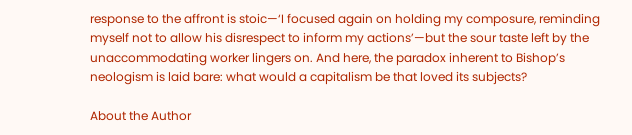response to the affront is stoic—‘I focused again on holding my composure, reminding myself not to allow his disrespect to inform my actions’—but the sour taste left by the unaccommodating worker lingers on. And here, the paradox inherent to Bishop’s neologism is laid bare: what would a capitalism be that loved its subjects?

About the Author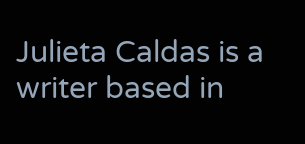Julieta Caldas is a writer based in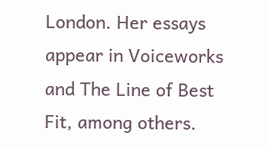London. Her essays appear in Voiceworks and The Line of Best Fit, among others.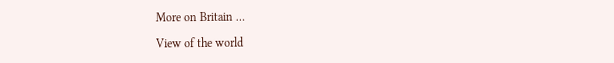More on Britain …

View of the world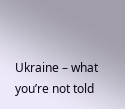Ukraine – what you’re not told